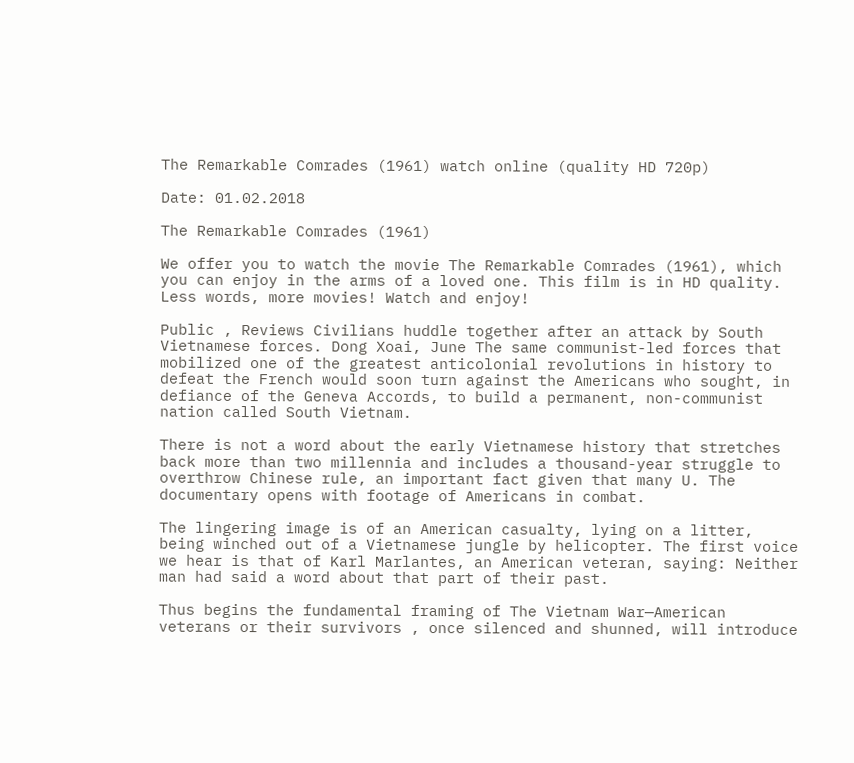The Remarkable Comrades (1961) watch online (quality HD 720p)

Date: 01.02.2018

The Remarkable Comrades (1961)

We offer you to watch the movie The Remarkable Comrades (1961), which you can enjoy in the arms of a loved one. This film is in HD quality. Less words, more movies! Watch and enjoy!

Public , Reviews Civilians huddle together after an attack by South Vietnamese forces. Dong Xoai, June The same communist-led forces that mobilized one of the greatest anticolonial revolutions in history to defeat the French would soon turn against the Americans who sought, in defiance of the Geneva Accords, to build a permanent, non-communist nation called South Vietnam.

There is not a word about the early Vietnamese history that stretches back more than two millennia and includes a thousand-year struggle to overthrow Chinese rule, an important fact given that many U. The documentary opens with footage of Americans in combat.

The lingering image is of an American casualty, lying on a litter, being winched out of a Vietnamese jungle by helicopter. The first voice we hear is that of Karl Marlantes, an American veteran, saying: Neither man had said a word about that part of their past.

Thus begins the fundamental framing of The Vietnam War—American veterans or their survivors , once silenced and shunned, will introduce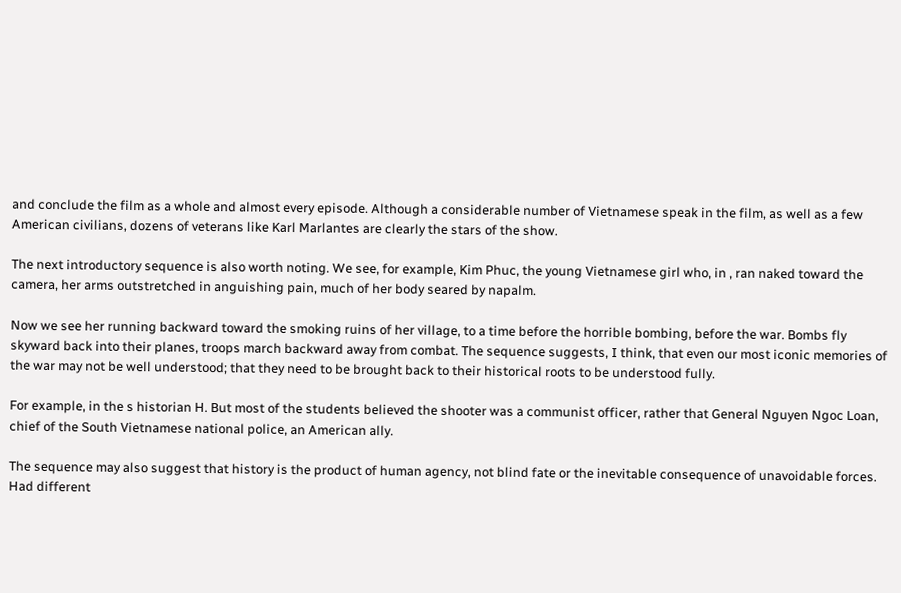and conclude the film as a whole and almost every episode. Although a considerable number of Vietnamese speak in the film, as well as a few American civilians, dozens of veterans like Karl Marlantes are clearly the stars of the show.

The next introductory sequence is also worth noting. We see, for example, Kim Phuc, the young Vietnamese girl who, in , ran naked toward the camera, her arms outstretched in anguishing pain, much of her body seared by napalm.

Now we see her running backward toward the smoking ruins of her village, to a time before the horrible bombing, before the war. Bombs fly skyward back into their planes, troops march backward away from combat. The sequence suggests, I think, that even our most iconic memories of the war may not be well understood; that they need to be brought back to their historical roots to be understood fully.

For example, in the s historian H. But most of the students believed the shooter was a communist officer, rather that General Nguyen Ngoc Loan, chief of the South Vietnamese national police, an American ally.

The sequence may also suggest that history is the product of human agency, not blind fate or the inevitable consequence of unavoidable forces. Had different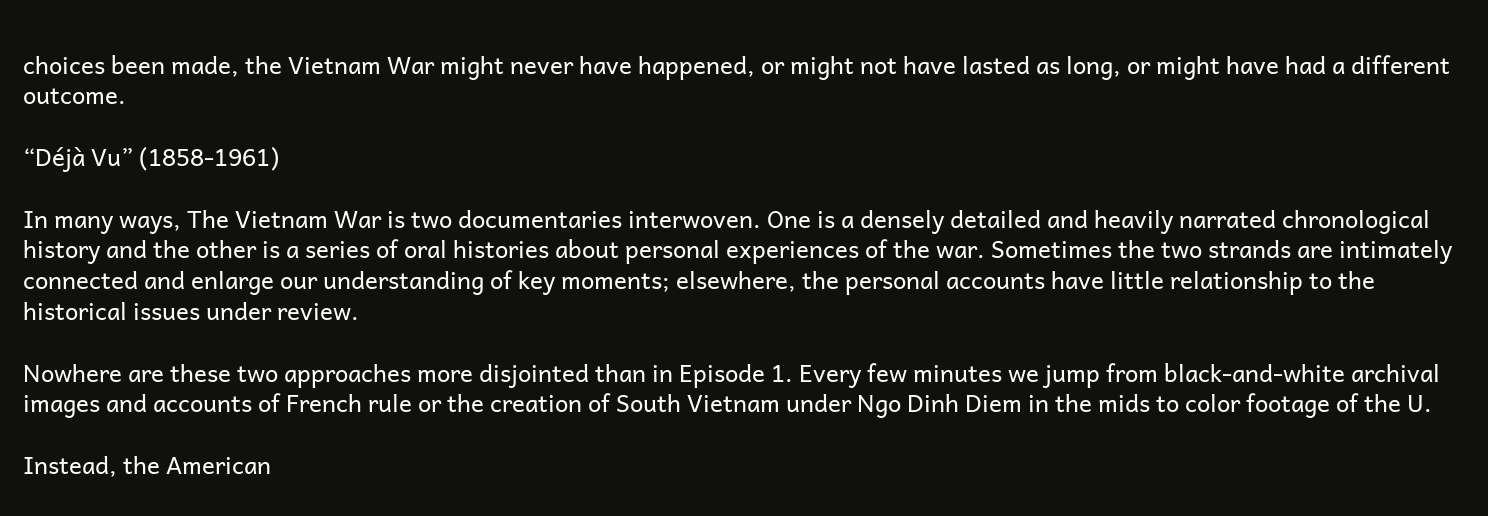choices been made, the Vietnam War might never have happened, or might not have lasted as long, or might have had a different outcome.

“Déjà Vu” (1858-1961)

In many ways, The Vietnam War is two documentaries interwoven. One is a densely detailed and heavily narrated chronological history and the other is a series of oral histories about personal experiences of the war. Sometimes the two strands are intimately connected and enlarge our understanding of key moments; elsewhere, the personal accounts have little relationship to the historical issues under review.

Nowhere are these two approaches more disjointed than in Episode 1. Every few minutes we jump from black-and-white archival images and accounts of French rule or the creation of South Vietnam under Ngo Dinh Diem in the mids to color footage of the U.

Instead, the American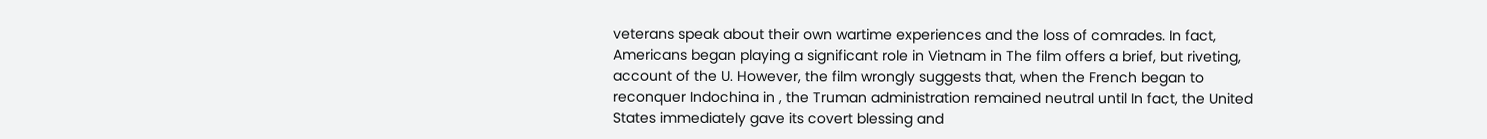veterans speak about their own wartime experiences and the loss of comrades. In fact, Americans began playing a significant role in Vietnam in The film offers a brief, but riveting, account of the U. However, the film wrongly suggests that, when the French began to reconquer Indochina in , the Truman administration remained neutral until In fact, the United States immediately gave its covert blessing and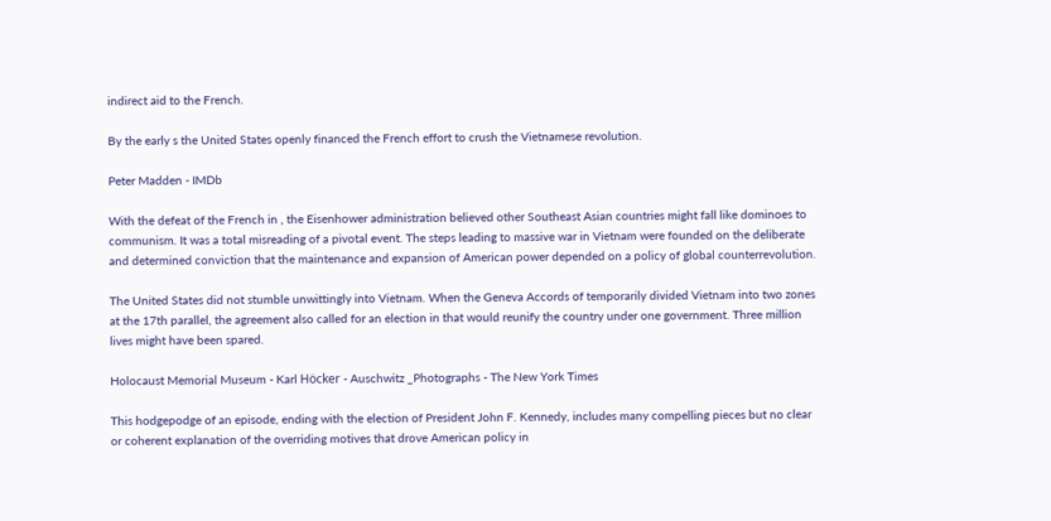indirect aid to the French.

By the early s the United States openly financed the French effort to crush the Vietnamese revolution.

Peter Madden - IMDb

With the defeat of the French in , the Eisenhower administration believed other Southeast Asian countries might fall like dominoes to communism. It was a total misreading of a pivotal event. The steps leading to massive war in Vietnam were founded on the deliberate and determined conviction that the maintenance and expansion of American power depended on a policy of global counterrevolution.

The United States did not stumble unwittingly into Vietnam. When the Geneva Accords of temporarily divided Vietnam into two zones at the 17th parallel, the agreement also called for an election in that would reunify the country under one government. Three million lives might have been spared.

Holocaust Memorial Museum - Karl Höcker - Auschwitz _Photographs - The New York Times

This hodgepodge of an episode, ending with the election of President John F. Kennedy, includes many compelling pieces but no clear or coherent explanation of the overriding motives that drove American policy in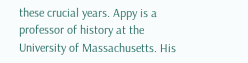these crucial years. Appy is a professor of history at the University of Massachusetts. His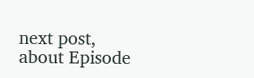next post, about Episode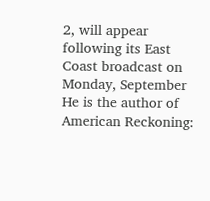2, will appear following its East Coast broadcast on Monday, September He is the author of American Reckoning: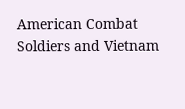American Combat Soldiers and Vietnam